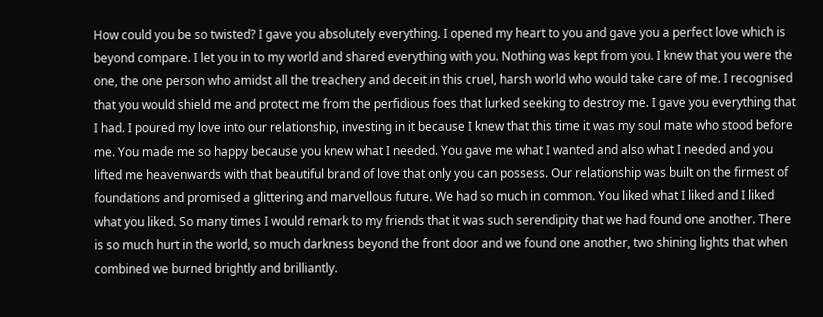How could you be so twisted? I gave you absolutely everything. I opened my heart to you and gave you a perfect love which is beyond compare. I let you in to my world and shared everything with you. Nothing was kept from you. I knew that you were the one, the one person who amidst all the treachery and deceit in this cruel, harsh world who would take care of me. I recognised that you would shield me and protect me from the perfidious foes that lurked seeking to destroy me. I gave you everything that I had. I poured my love into our relationship, investing in it because I knew that this time it was my soul mate who stood before me. You made me so happy because you knew what I needed. You gave me what I wanted and also what I needed and you lifted me heavenwards with that beautiful brand of love that only you can possess. Our relationship was built on the firmest of foundations and promised a glittering and marvellous future. We had so much in common. You liked what I liked and I liked what you liked. So many times I would remark to my friends that it was such serendipity that we had found one another. There is so much hurt in the world, so much darkness beyond the front door and we found one another, two shining lights that when combined we burned brightly and brilliantly.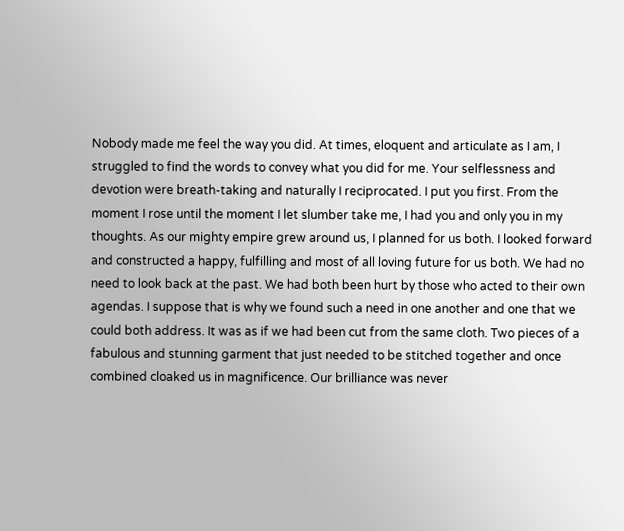Nobody made me feel the way you did. At times, eloquent and articulate as I am, I struggled to find the words to convey what you did for me. Your selflessness and devotion were breath-taking and naturally I reciprocated. I put you first. From the moment I rose until the moment I let slumber take me, I had you and only you in my thoughts. As our mighty empire grew around us, I planned for us both. I looked forward and constructed a happy, fulfilling and most of all loving future for us both. We had no need to look back at the past. We had both been hurt by those who acted to their own agendas. I suppose that is why we found such a need in one another and one that we could both address. It was as if we had been cut from the same cloth. Two pieces of a fabulous and stunning garment that just needed to be stitched together and once combined cloaked us in magnificence. Our brilliance was never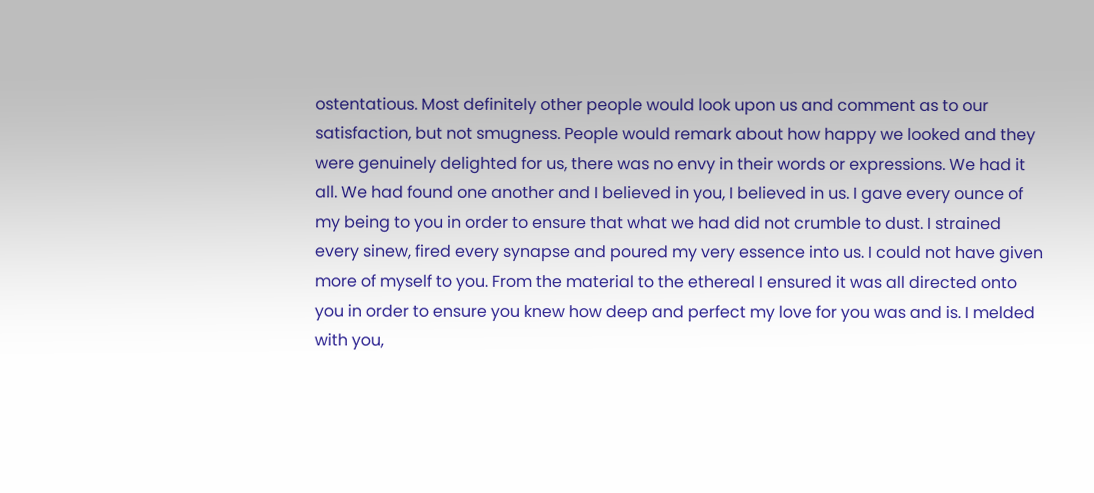ostentatious. Most definitely other people would look upon us and comment as to our satisfaction, but not smugness. People would remark about how happy we looked and they were genuinely delighted for us, there was no envy in their words or expressions. We had it all. We had found one another and I believed in you, I believed in us. I gave every ounce of my being to you in order to ensure that what we had did not crumble to dust. I strained every sinew, fired every synapse and poured my very essence into us. I could not have given more of myself to you. From the material to the ethereal I ensured it was all directed onto you in order to ensure you knew how deep and perfect my love for you was and is. I melded with you,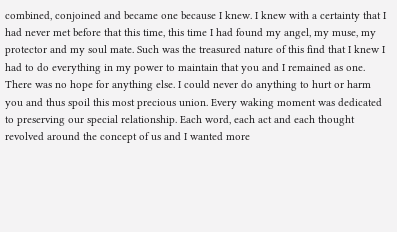combined, conjoined and became one because I knew. I knew with a certainty that I had never met before that this time, this time I had found my angel, my muse, my protector and my soul mate. Such was the treasured nature of this find that I knew I had to do everything in my power to maintain that you and I remained as one. There was no hope for anything else. I could never do anything to hurt or harm you and thus spoil this most precious union. Every waking moment was dedicated to preserving our special relationship. Each word, each act and each thought revolved around the concept of us and I wanted more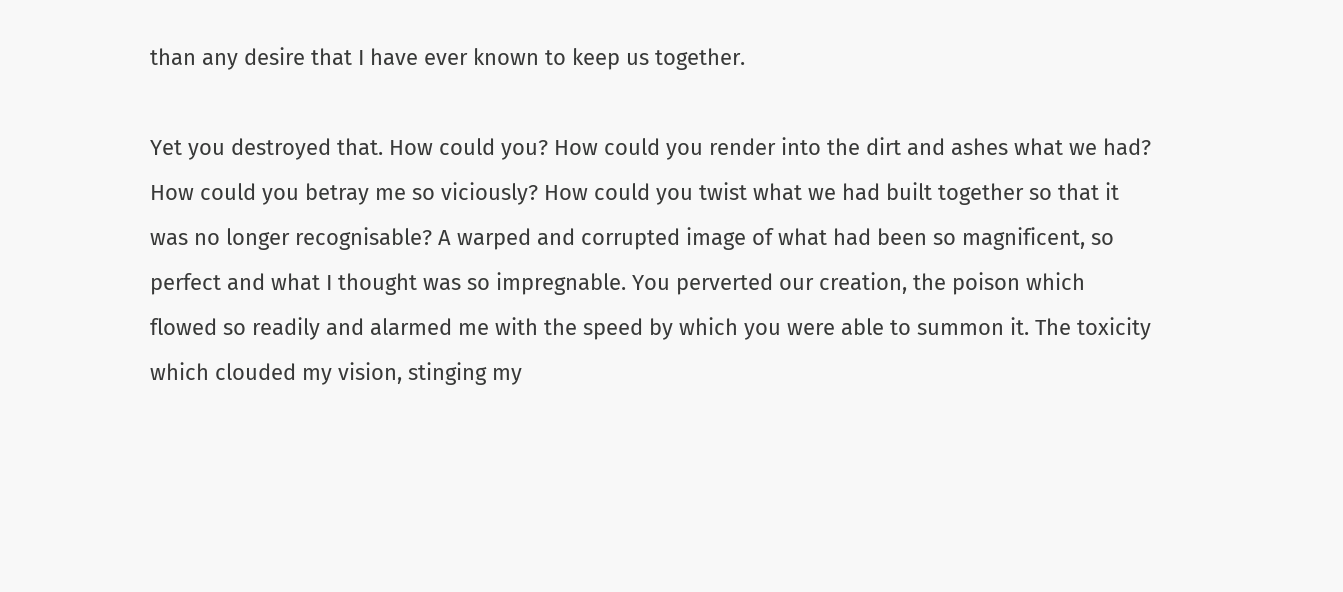than any desire that I have ever known to keep us together.

Yet you destroyed that. How could you? How could you render into the dirt and ashes what we had? How could you betray me so viciously? How could you twist what we had built together so that it was no longer recognisable? A warped and corrupted image of what had been so magnificent, so perfect and what I thought was so impregnable. You perverted our creation, the poison which flowed so readily and alarmed me with the speed by which you were able to summon it. The toxicity which clouded my vision, stinging my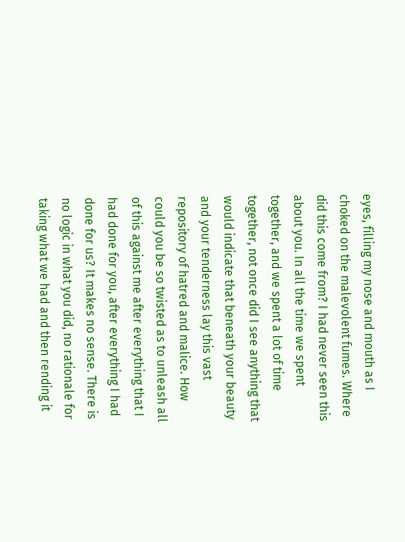eyes, filling my nose and mouth as I choked on the malevolent fumes. Where did this come from? I had never seen this about you. In all the time we spent together, and we spent a lot of time together, not once did I see anything that would indicate that beneath your beauty and your tenderness lay this vast repository of hatred and malice. How could you be so twisted as to unleash all of this against me after everything that I had done for you, after everything I had done for us? It makes no sense. There is no logic in what you did, no rationale for taking what we had and then rending it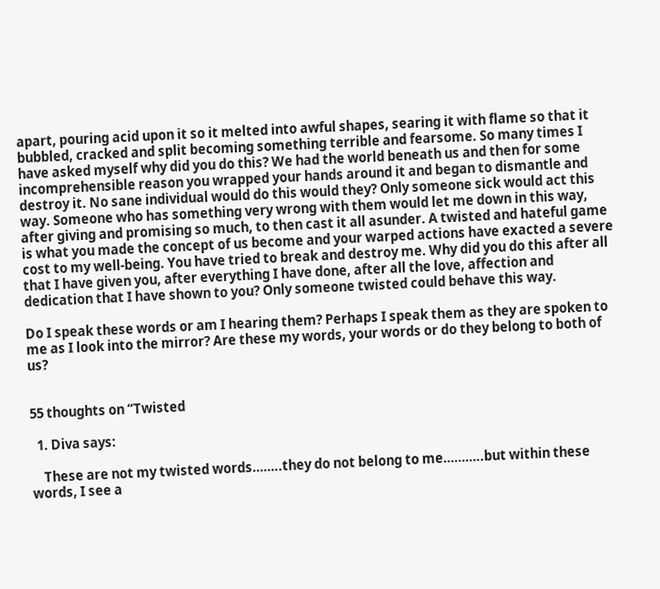apart, pouring acid upon it so it melted into awful shapes, searing it with flame so that it bubbled, cracked and split becoming something terrible and fearsome. So many times I have asked myself why did you do this? We had the world beneath us and then for some incomprehensible reason you wrapped your hands around it and began to dismantle and destroy it. No sane individual would do this would they? Only someone sick would act this way. Someone who has something very wrong with them would let me down in this way, after giving and promising so much, to then cast it all asunder. A twisted and hateful game is what you made the concept of us become and your warped actions have exacted a severe cost to my well-being. You have tried to break and destroy me. Why did you do this after all that I have given you, after everything I have done, after all the love, affection and dedication that I have shown to you? Only someone twisted could behave this way.

Do I speak these words or am I hearing them? Perhaps I speak them as they are spoken to me as I look into the mirror? Are these my words, your words or do they belong to both of us?


55 thoughts on “Twisted

  1. Diva says:

    These are not my twisted words……..they do not belong to me………..but within these words, I see a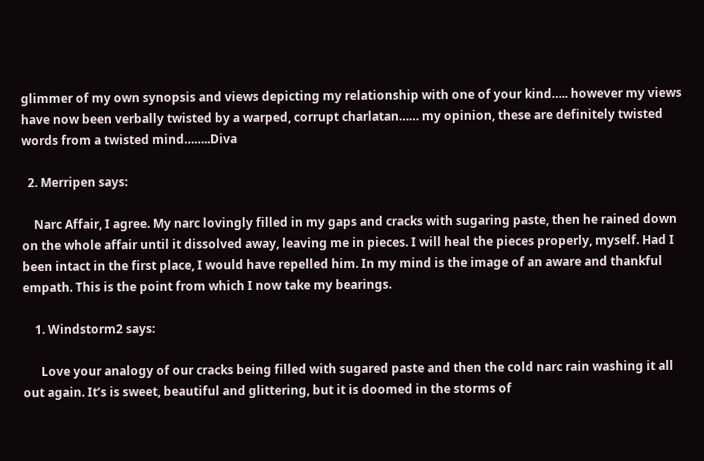glimmer of my own synopsis and views depicting my relationship with one of your kind….. however my views have now been verbally twisted by a warped, corrupt charlatan…… my opinion, these are definitely twisted words from a twisted mind……..Diva

  2. Merripen says:

    Narc Affair, I agree. My narc lovingly filled in my gaps and cracks with sugaring paste, then he rained down on the whole affair until it dissolved away, leaving me in pieces. I will heal the pieces properly, myself. Had I been intact in the first place, I would have repelled him. In my mind is the image of an aware and thankful empath. This is the point from which I now take my bearings.

    1. Windstorm2 says:

      Love your analogy of our cracks being filled with sugared paste and then the cold narc rain washing it all out again. It’s is sweet, beautiful and glittering, but it is doomed in the storms of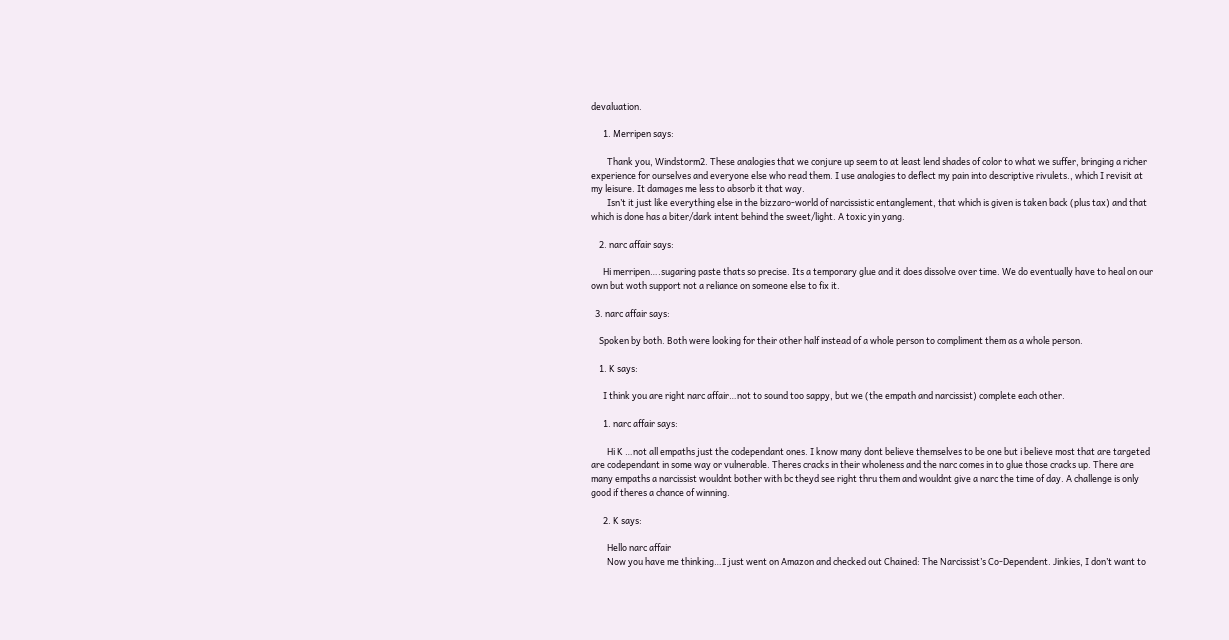devaluation.

      1. Merripen says:

        Thank you, Windstorm2. These analogies that we conjure up seem to at least lend shades of color to what we suffer, bringing a richer experience for ourselves and everyone else who read them. I use analogies to deflect my pain into descriptive rivulets., which I revisit at my leisure. It damages me less to absorb it that way.
        Isn’t it just like everything else in the bizzaro-world of narcissistic entanglement, that which is given is taken back (plus tax) and that which is done has a biter/dark intent behind the sweet/light. A toxic yin yang.

    2. narc affair says:

      Hi merripen….sugaring paste thats so precise. Its a temporary glue and it does dissolve over time. We do eventually have to heal on our own but woth support not a reliance on someone else to fix it.

  3. narc affair says:

    Spoken by both. Both were looking for their other half instead of a whole person to compliment them as a whole person.

    1. K says:

      I think you are right narc affair…not to sound too sappy, but we (the empath and narcissist) complete each other.

      1. narc affair says:

        Hi K …not all empaths just the codependant ones. I know many dont believe themselves to be one but i believe most that are targeted are codependant in some way or vulnerable. Theres cracks in their wholeness and the narc comes in to glue those cracks up. There are many empaths a narcissist wouldnt bother with bc theyd see right thru them and wouldnt give a narc the time of day. A challenge is only good if theres a chance of winning.

      2. K says:

        Hello narc affair
        Now you have me thinking…I just went on Amazon and checked out Chained: The Narcissist’s Co-Dependent. Jinkies, I don’t want to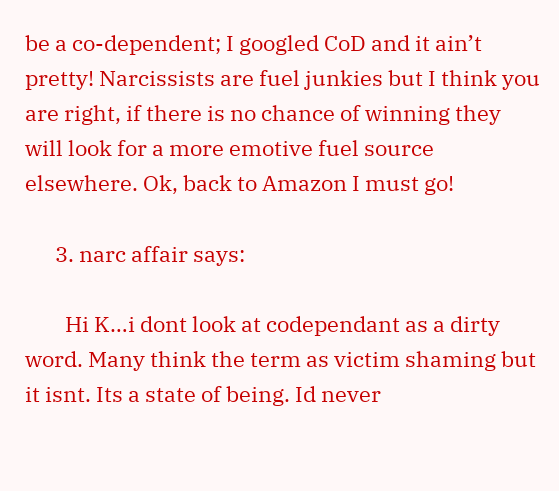be a co-dependent; I googled CoD and it ain’t pretty! Narcissists are fuel junkies but I think you are right, if there is no chance of winning they will look for a more emotive fuel source elsewhere. Ok, back to Amazon I must go!

      3. narc affair says:

        Hi K…i dont look at codependant as a dirty word. Many think the term as victim shaming but it isnt. Its a state of being. Id never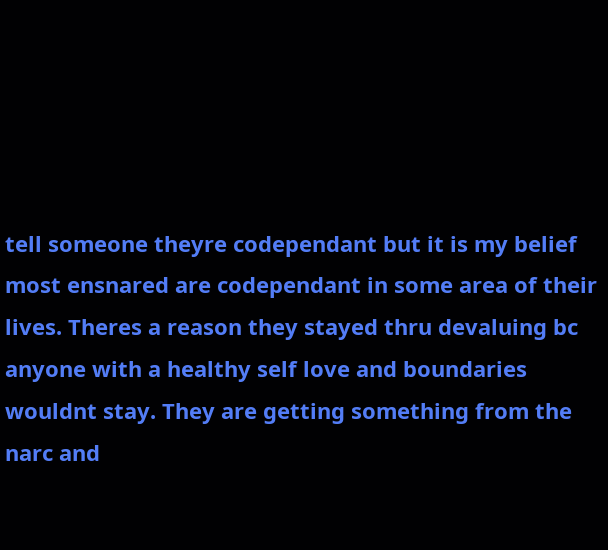tell someone theyre codependant but it is my belief most ensnared are codependant in some area of their lives. Theres a reason they stayed thru devaluing bc anyone with a healthy self love and boundaries wouldnt stay. They are getting something from the narc and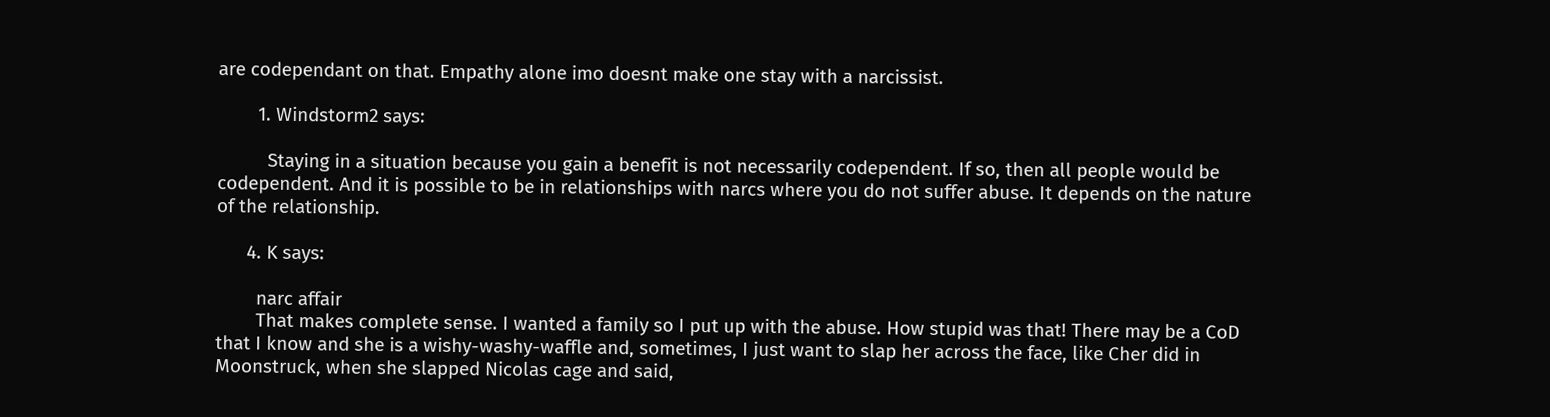are codependant on that. Empathy alone imo doesnt make one stay with a narcissist.

        1. Windstorm2 says:

          Staying in a situation because you gain a benefit is not necessarily codependent. If so, then all people would be codependent. And it is possible to be in relationships with narcs where you do not suffer abuse. It depends on the nature of the relationship.

      4. K says:

        narc affair
        That makes complete sense. I wanted a family so I put up with the abuse. How stupid was that! There may be a CoD that I know and she is a wishy-washy-waffle and, sometimes, I just want to slap her across the face, like Cher did in Moonstruck, when she slapped Nicolas cage and said,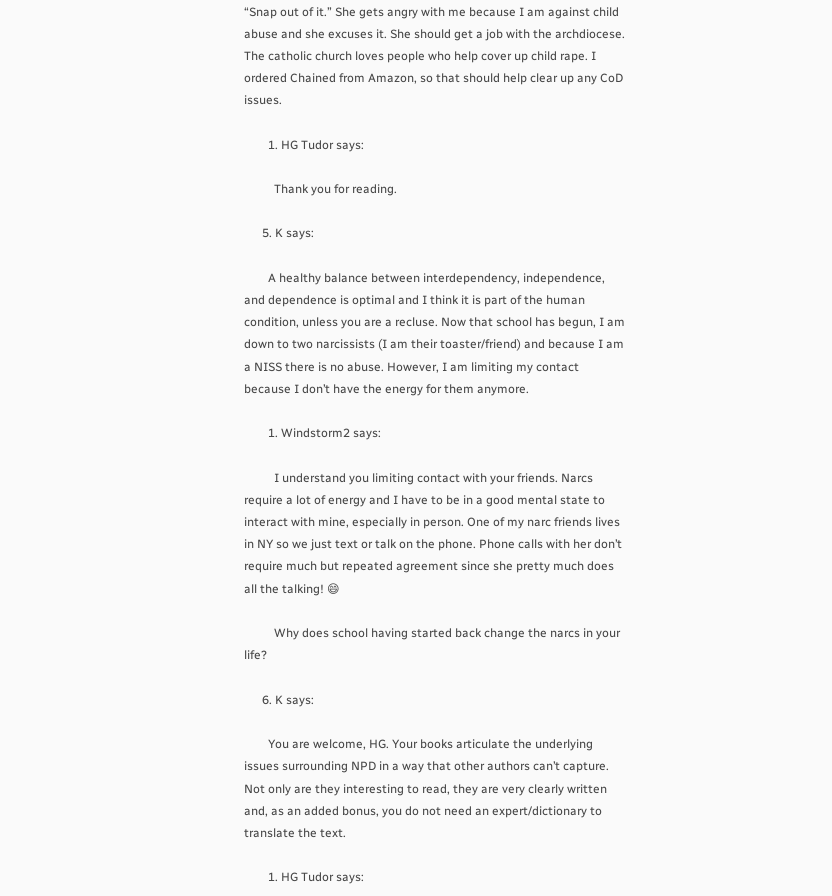“Snap out of it.” She gets angry with me because I am against child abuse and she excuses it. She should get a job with the archdiocese. The catholic church loves people who help cover up child rape. I ordered Chained from Amazon, so that should help clear up any CoD issues.

        1. HG Tudor says:

          Thank you for reading.

      5. K says:

        A healthy balance between interdependency, independence, and dependence is optimal and I think it is part of the human condition, unless you are a recluse. Now that school has begun, I am down to two narcissists (I am their toaster/friend) and because I am a NISS there is no abuse. However, I am limiting my contact because I don’t have the energy for them anymore.

        1. Windstorm2 says:

          I understand you limiting contact with your friends. Narcs require a lot of energy and I have to be in a good mental state to interact with mine, especially in person. One of my narc friends lives in NY so we just text or talk on the phone. Phone calls with her don’t require much but repeated agreement since she pretty much does all the talking! 😄

          Why does school having started back change the narcs in your life?

      6. K says:

        You are welcome, HG. Your books articulate the underlying issues surrounding NPD in a way that other authors can’t capture. Not only are they interesting to read, they are very clearly written and, as an added bonus, you do not need an expert/dictionary to translate the text.

        1. HG Tudor says: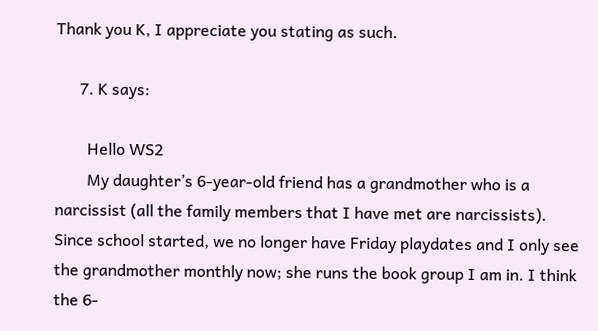Thank you K, I appreciate you stating as such.

      7. K says:

        Hello WS2
        My daughter’s 6-year-old friend has a grandmother who is a narcissist (all the family members that I have met are narcissists). Since school started, we no longer have Friday playdates and I only see the grandmother monthly now; she runs the book group I am in. I think the 6-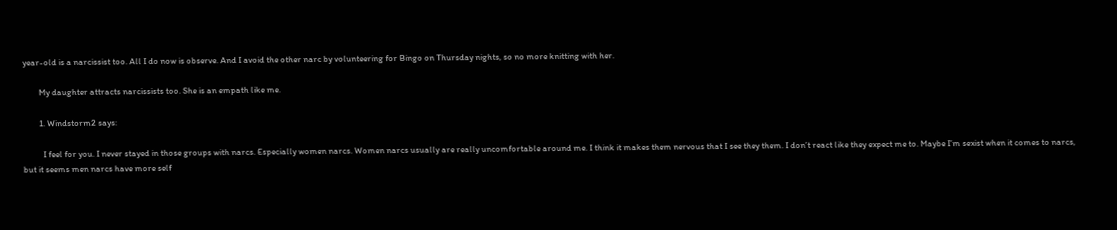year-old is a narcissist too. All I do now is observe. And I avoid the other narc by volunteering for Bingo on Thursday nights, so no more knitting with her.

        My daughter attracts narcissists too. She is an empath like me.

        1. Windstorm2 says:

          I feel for you. I never stayed in those groups with narcs. Especially women narcs. Women narcs usually are really uncomfortable around me. I think it makes them nervous that I see they them. I don’t react like they expect me to. Maybe I’m sexist when it comes to narcs, but it seems men narcs have more self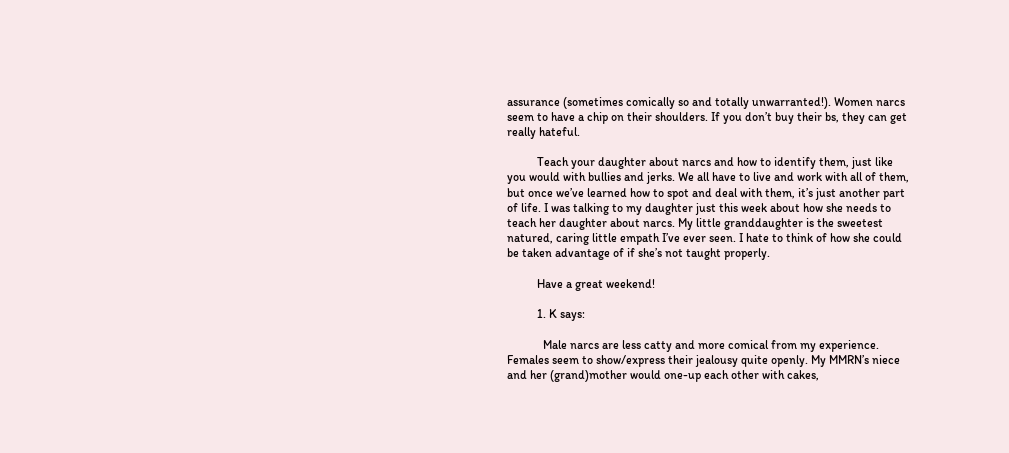assurance (sometimes comically so and totally unwarranted!). Women narcs seem to have a chip on their shoulders. If you don’t buy their bs, they can get really hateful.

          Teach your daughter about narcs and how to identify them, just like you would with bullies and jerks. We all have to live and work with all of them, but once we’ve learned how to spot and deal with them, it’s just another part of life. I was talking to my daughter just this week about how she needs to teach her daughter about narcs. My little granddaughter is the sweetest natured, caring little empath I’ve ever seen. I hate to think of how she could be taken advantage of if she’s not taught properly.

          Have a great weekend!

          1. K says:

            Male narcs are less catty and more comical from my experience. Females seem to show/express their jealousy quite openly. My MMRN’s niece and her (grand)mother would one-up each other with cakes,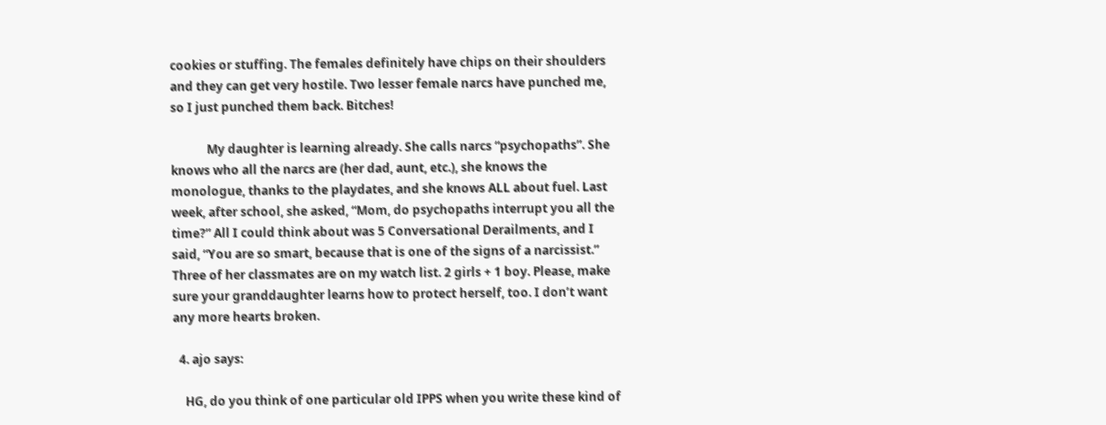cookies or stuffing. The females definitely have chips on their shoulders and they can get very hostile. Two lesser female narcs have punched me, so I just punched them back. Bitches!

            My daughter is learning already. She calls narcs “psychopaths”. She knows who all the narcs are (her dad, aunt, etc.), she knows the monologue, thanks to the playdates, and she knows ALL about fuel. Last week, after school, she asked, “Mom, do psychopaths interrupt you all the time?” All I could think about was 5 Conversational Derailments, and I said, “You are so smart, because that is one of the signs of a narcissist.” Three of her classmates are on my watch list. 2 girls + 1 boy. Please, make sure your granddaughter learns how to protect herself, too. I don’t want any more hearts broken.

  4. ajo says:

    HG, do you think of one particular old IPPS when you write these kind of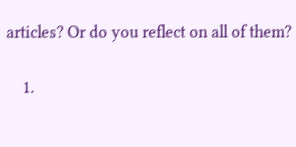articles? Or do you reflect on all of them?

    1.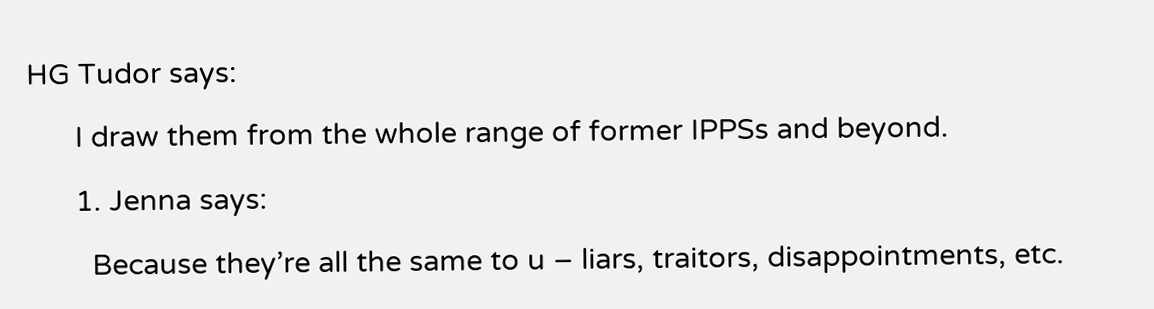HG Tudor says:

      I draw them from the whole range of former IPPSs and beyond.

      1. Jenna says:

        Because they’re all the same to u – liars, traitors, disappointments, etc.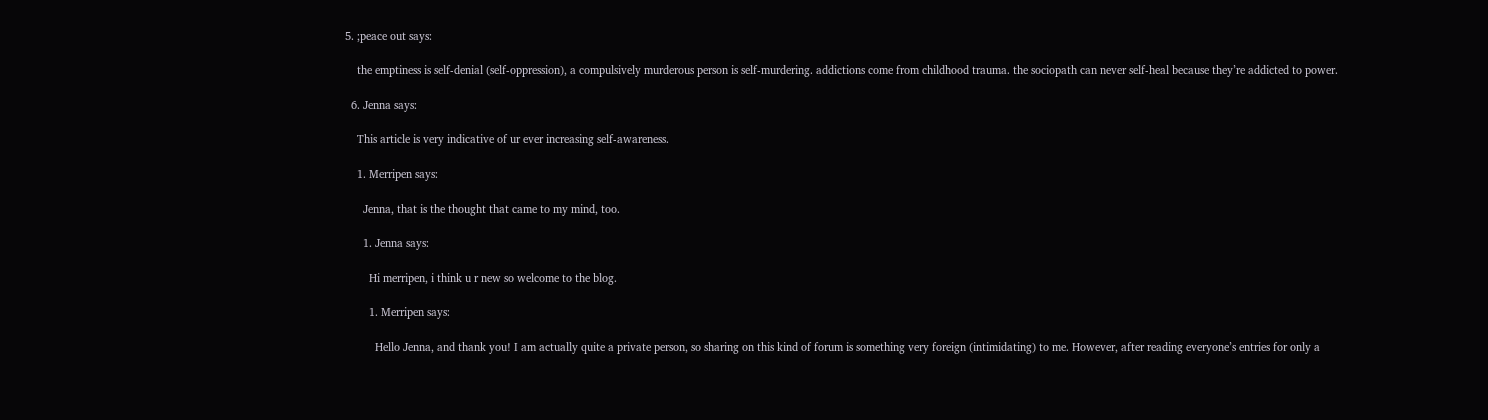5. ;peace out says:

    the emptiness is self-denial (self-oppression), a compulsively murderous person is self-murdering. addictions come from childhood trauma. the sociopath can never self-heal because they’re addicted to power.

  6. Jenna says:

    This article is very indicative of ur ever increasing self-awareness.

    1. Merripen says:

      Jenna, that is the thought that came to my mind, too.

      1. Jenna says:

        Hi merripen, i think u r new so welcome to the blog.

        1. Merripen says:

          Hello Jenna, and thank you! I am actually quite a private person, so sharing on this kind of forum is something very foreign (intimidating) to me. However, after reading everyone’s entries for only a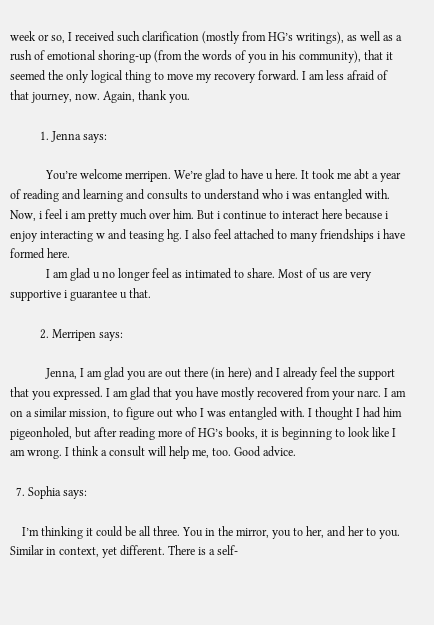week or so, I received such clarification (mostly from HG’s writings), as well as a rush of emotional shoring-up (from the words of you in his community), that it seemed the only logical thing to move my recovery forward. I am less afraid of that journey, now. Again, thank you.

          1. Jenna says:

            You’re welcome merripen. We’re glad to have u here. It took me abt a year of reading and learning and consults to understand who i was entangled with. Now, i feel i am pretty much over him. But i continue to interact here because i enjoy interacting w and teasing hg. I also feel attached to many friendships i have formed here.
            I am glad u no longer feel as intimated to share. Most of us are very supportive i guarantee u that.

          2. Merripen says:

            Jenna, I am glad you are out there (in here) and I already feel the support that you expressed. I am glad that you have mostly recovered from your narc. I am on a similar mission, to figure out who I was entangled with. I thought I had him pigeonholed, but after reading more of HG’s books, it is beginning to look like I am wrong. I think a consult will help me, too. Good advice.

  7. Sophia says:

    I’m thinking it could be all three. You in the mirror, you to her, and her to you. Similar in context, yet different. There is a self-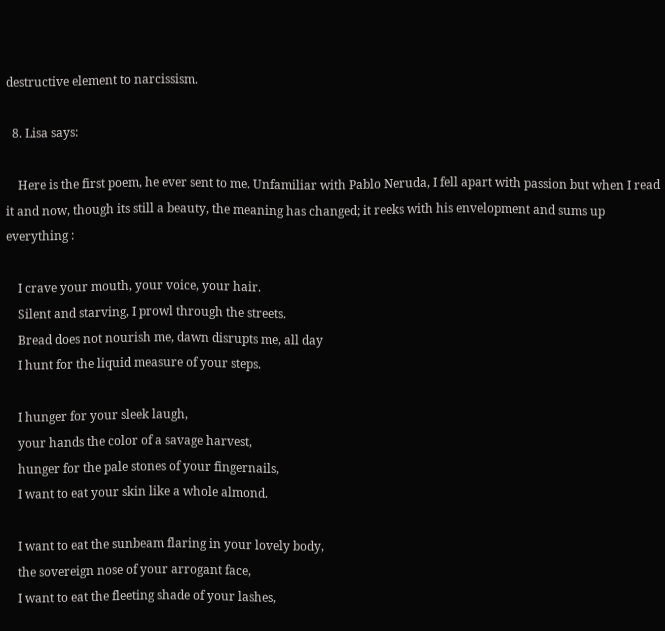destructive element to narcissism.

  8. Lisa says:

    Here is the first poem, he ever sent to me. Unfamiliar with Pablo Neruda, I fell apart with passion but when I read it and now, though its still a beauty, the meaning has changed; it reeks with his envelopment and sums up everything :

    I crave your mouth, your voice, your hair.
    Silent and starving, I prowl through the streets.
    Bread does not nourish me, dawn disrupts me, all day
    I hunt for the liquid measure of your steps.

    I hunger for your sleek laugh,
    your hands the color of a savage harvest,
    hunger for the pale stones of your fingernails,
    I want to eat your skin like a whole almond.

    I want to eat the sunbeam flaring in your lovely body,
    the sovereign nose of your arrogant face,
    I want to eat the fleeting shade of your lashes,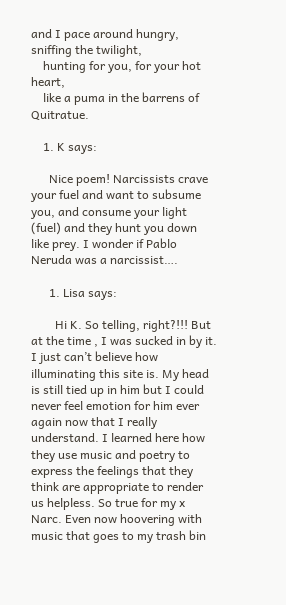and I pace around hungry, sniffing the twilight,
    hunting for you, for your hot heart,
    like a puma in the barrens of Quitratue.

    1. K says:

      Nice poem! Narcissists crave your fuel and want to subsume you, and consume your light (fuel) and they hunt you down like prey. I wonder if Pablo Neruda was a narcissist….

      1. Lisa says:

        Hi K. So telling, right?!!! But at the time , I was sucked in by it. I just can’t believe how illuminating this site is. My head is still tied up in him but I could never feel emotion for him ever again now that I really understand. I learned here how they use music and poetry to express the feelings that they think are appropriate to render us helpless. So true for my x Narc. Even now hoovering with music that goes to my trash bin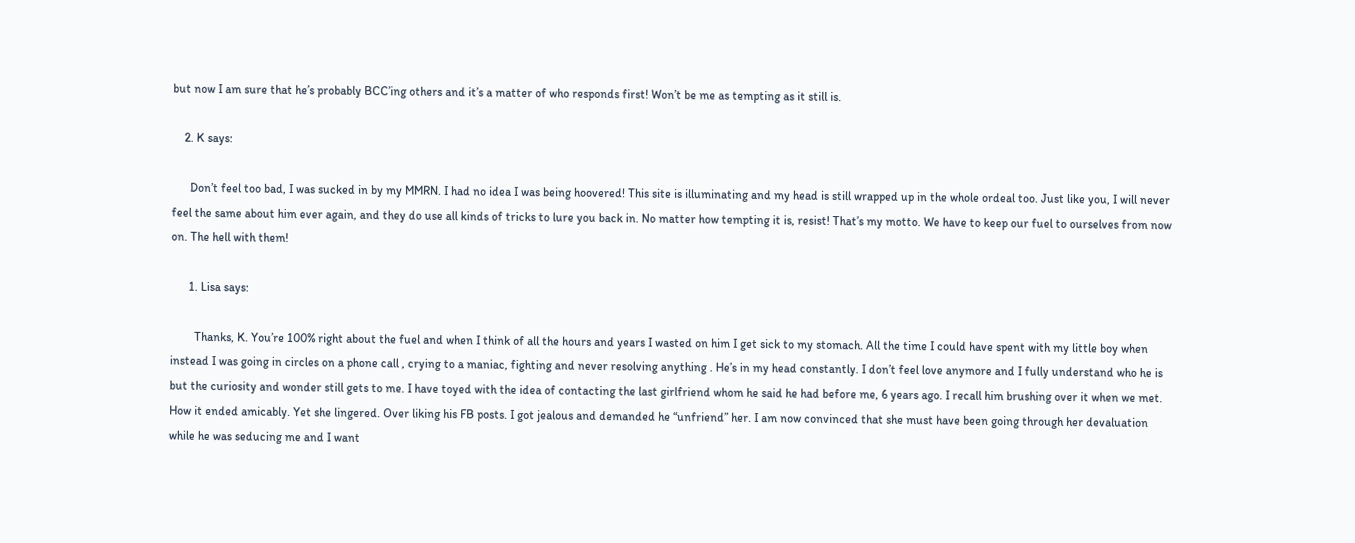but now I am sure that he’s probably BCC’ing others and it’s a matter of who responds first! Won’t be me as tempting as it still is.

    2. K says:

      Don’t feel too bad, I was sucked in by my MMRN. I had no idea I was being hoovered! This site is illuminating and my head is still wrapped up in the whole ordeal too. Just like you, I will never feel the same about him ever again, and they do use all kinds of tricks to lure you back in. No matter how tempting it is, resist! That’s my motto. We have to keep our fuel to ourselves from now on. The hell with them!

      1. Lisa says:

        Thanks, K. You’re 100% right about the fuel and when I think of all the hours and years I wasted on him I get sick to my stomach. All the time I could have spent with my little boy when instead I was going in circles on a phone call , crying to a maniac, fighting and never resolving anything . He’s in my head constantly. I don’t feel love anymore and I fully understand who he is but the curiosity and wonder still gets to me. I have toyed with the idea of contacting the last girlfriend whom he said he had before me, 6 years ago. I recall him brushing over it when we met. How it ended amicably. Yet she lingered. Over liking his FB posts. I got jealous and demanded he “unfriend” her. I am now convinced that she must have been going through her devaluation while he was seducing me and I want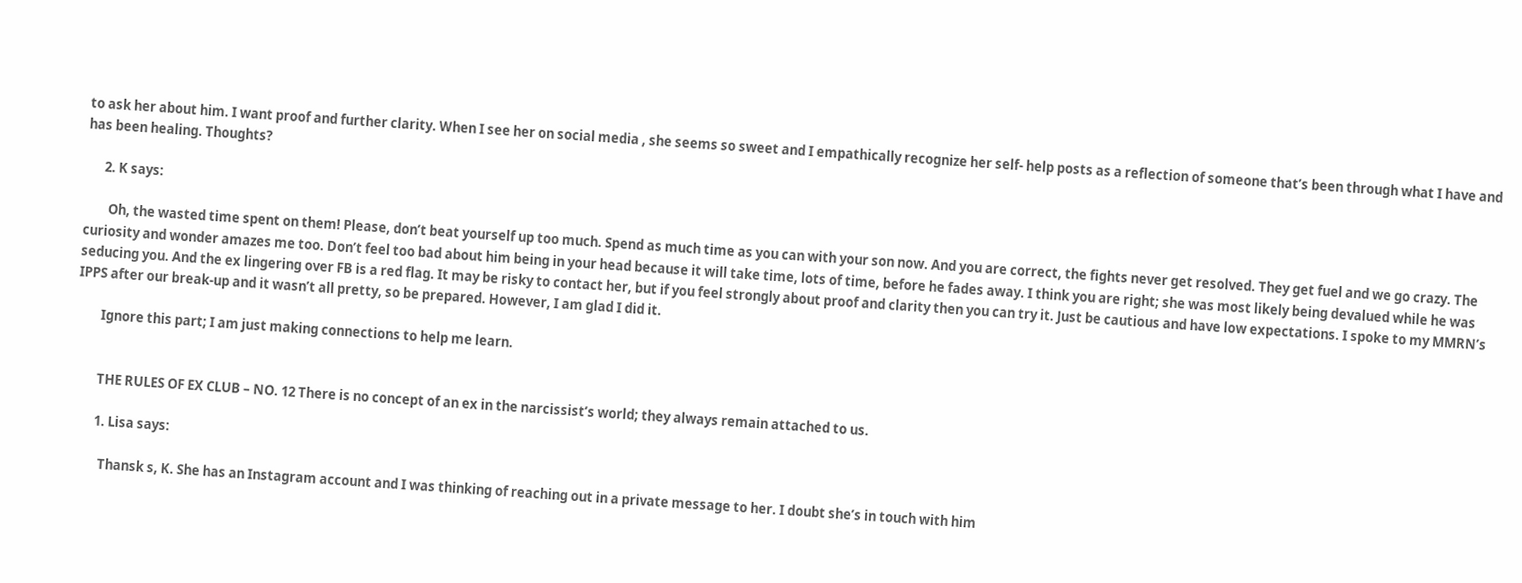to ask her about him. I want proof and further clarity. When I see her on social media , she seems so sweet and I empathically recognize her self- help posts as a reflection of someone that’s been through what I have and has been healing. Thoughts?

      2. K says:

        Oh, the wasted time spent on them! Please, don’t beat yourself up too much. Spend as much time as you can with your son now. And you are correct, the fights never get resolved. They get fuel and we go crazy. The curiosity and wonder amazes me too. Don’t feel too bad about him being in your head because it will take time, lots of time, before he fades away. I think you are right; she was most likely being devalued while he was seducing you. And the ex lingering over FB is a red flag. It may be risky to contact her, but if you feel strongly about proof and clarity then you can try it. Just be cautious and have low expectations. I spoke to my MMRN’s IPPS after our break-up and it wasn’t all pretty, so be prepared. However, I am glad I did it.

        Ignore this part; I am just making connections to help me learn.


        THE RULES OF EX CLUB – NO. 12 There is no concept of an ex in the narcissist’s world; they always remain attached to us.

        1. Lisa says:

          Thansk s, K. She has an Instagram account and I was thinking of reaching out in a private message to her. I doubt she’s in touch with him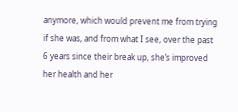anymore, which would prevent me from trying if she was, and from what I see, over the past 6 years since their break up, she’s improved her health and her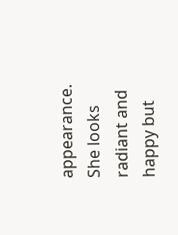appearance. She looks radiant and happy but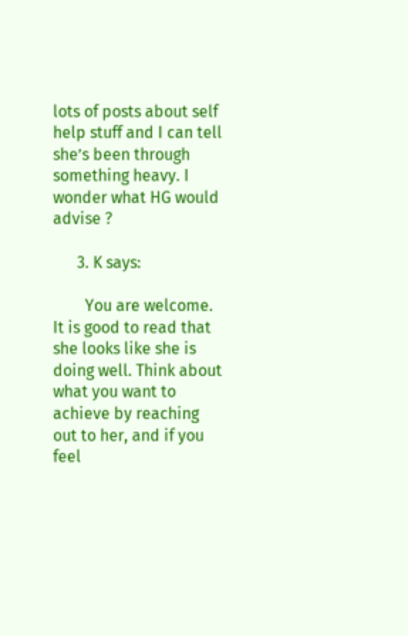lots of posts about self help stuff and I can tell she’s been through something heavy. I wonder what HG would advise ?

      3. K says:

        You are welcome. It is good to read that she looks like she is doing well. Think about what you want to achieve by reaching out to her, and if you feel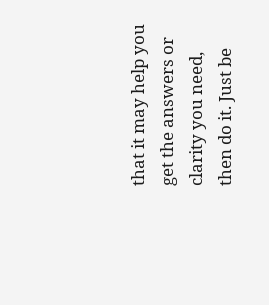that it may help you get the answers or clarity you need, then do it. Just be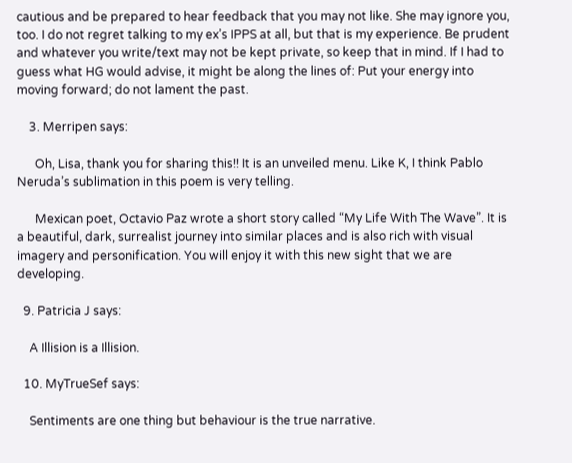cautious and be prepared to hear feedback that you may not like. She may ignore you, too. I do not regret talking to my ex’s IPPS at all, but that is my experience. Be prudent and whatever you write/text may not be kept private, so keep that in mind. If I had to guess what HG would advise, it might be along the lines of: Put your energy into moving forward; do not lament the past.

    3. Merripen says:

      Oh, Lisa, thank you for sharing this!! It is an unveiled menu. Like K, I think Pablo Neruda’s sublimation in this poem is very telling.

      Mexican poet, Octavio Paz wrote a short story called “My Life With The Wave”. It is a beautiful, dark, surrealist journey into similar places and is also rich with visual imagery and personification. You will enjoy it with this new sight that we are developing.

  9. Patricia J says:

    A Illision is a Illision.

  10. MyTrueSef says:

    Sentiments are one thing but behaviour is the true narrative.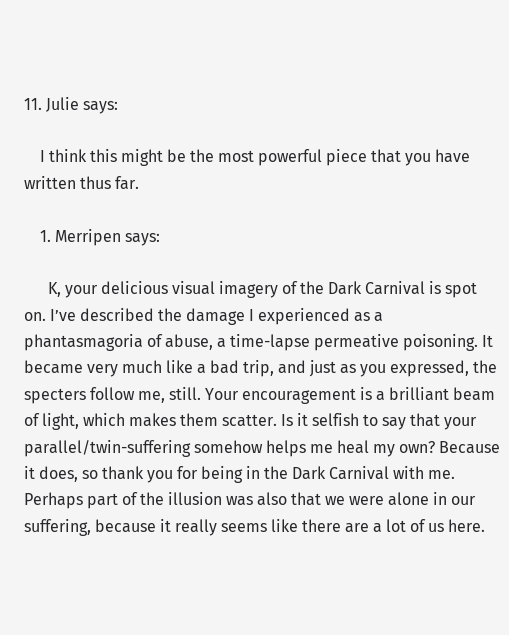11. Julie says:

    I think this might be the most powerful piece that you have written thus far.

    1. Merripen says:

      K, your delicious visual imagery of the Dark Carnival is spot on. I’ve described the damage I experienced as a phantasmagoria of abuse, a time-lapse permeative poisoning. It became very much like a bad trip, and just as you expressed, the specters follow me, still. Your encouragement is a brilliant beam of light, which makes them scatter. Is it selfish to say that your parallel/twin-suffering somehow helps me heal my own? Because it does, so thank you for being in the Dark Carnival with me. Perhaps part of the illusion was also that we were alone in our suffering, because it really seems like there are a lot of us here.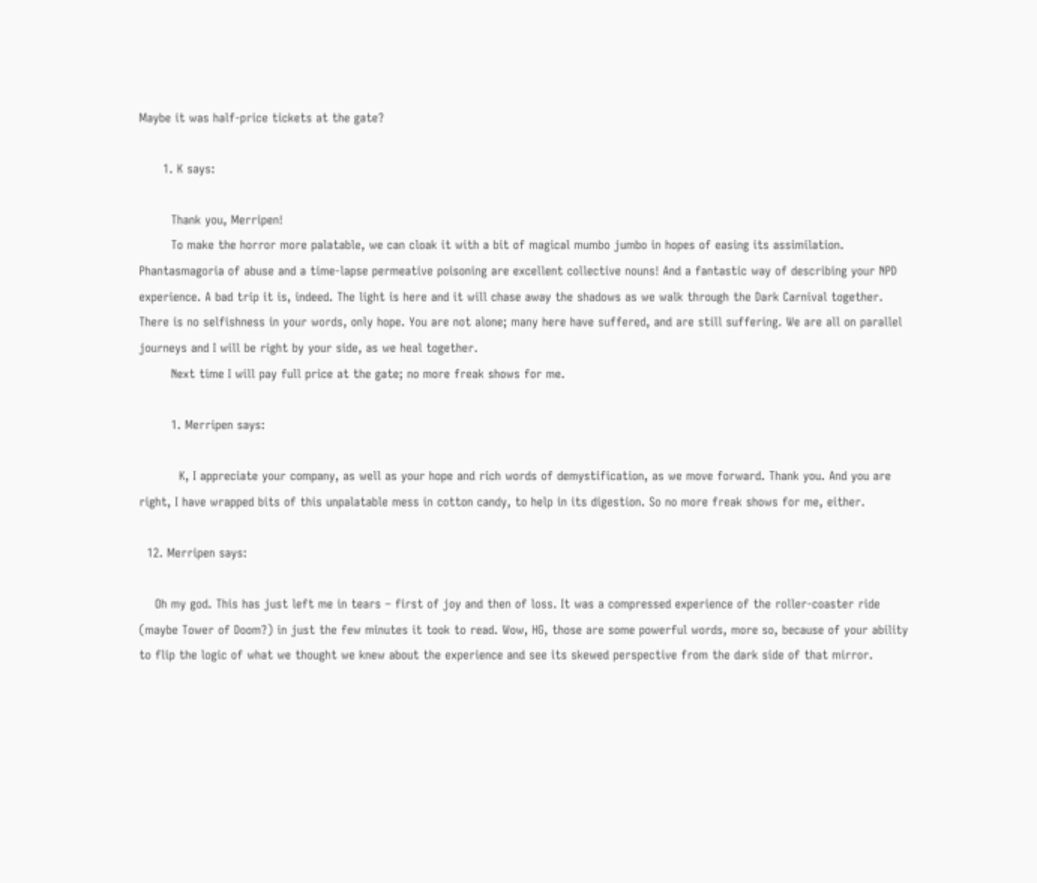Maybe it was half-price tickets at the gate?

      1. K says:

        Thank you, Merripen!
        To make the horror more palatable, we can cloak it with a bit of magical mumbo jumbo in hopes of easing its assimilation. Phantasmagoria of abuse and a time-lapse permeative poisoning are excellent collective nouns! And a fantastic way of describing your NPD experience. A bad trip it is, indeed. The light is here and it will chase away the shadows as we walk through the Dark Carnival together. There is no selfishness in your words, only hope. You are not alone; many here have suffered, and are still suffering. We are all on parallel journeys and I will be right by your side, as we heal together.
        Next time I will pay full price at the gate; no more freak shows for me.

        1. Merripen says:

          K, I appreciate your company, as well as your hope and rich words of demystification, as we move forward. Thank you. And you are right, I have wrapped bits of this unpalatable mess in cotton candy, to help in its digestion. So no more freak shows for me, either.

  12. Merripen says:

    Oh my god. This has just left me in tears – first of joy and then of loss. It was a compressed experience of the roller-coaster ride (maybe Tower of Doom?) in just the few minutes it took to read. Wow, HG, those are some powerful words, more so, because of your ability to flip the logic of what we thought we knew about the experience and see its skewed perspective from the dark side of that mirror.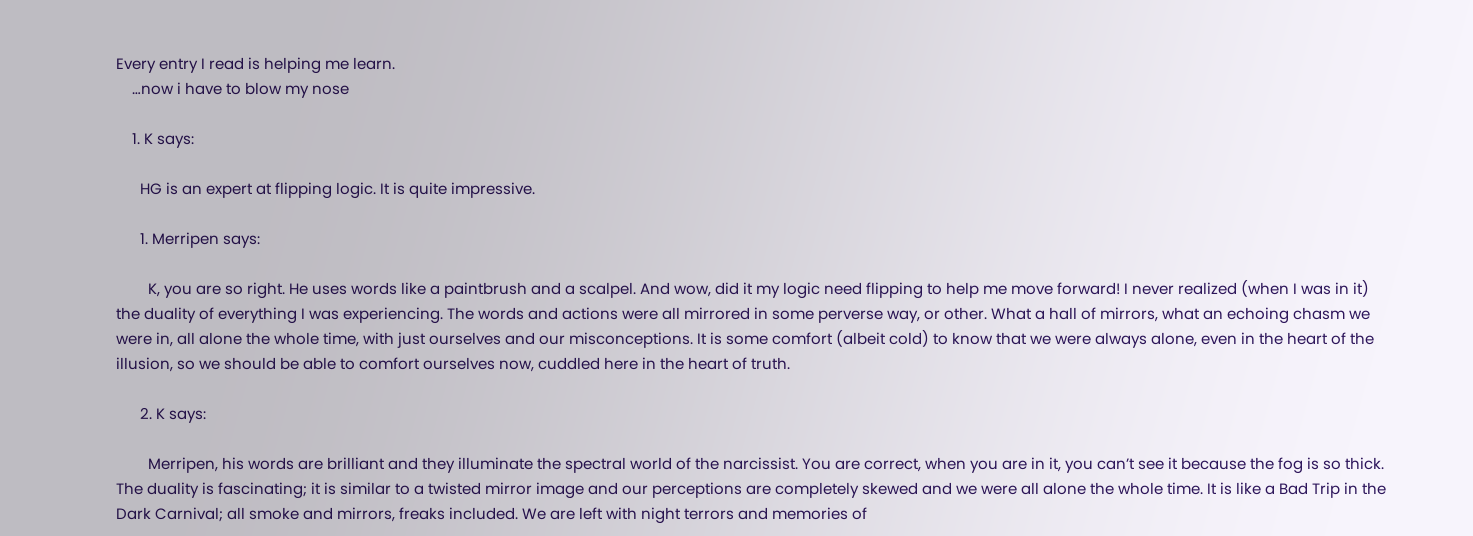Every entry I read is helping me learn.
    …now i have to blow my nose

    1. K says:

      HG is an expert at flipping logic. It is quite impressive.

      1. Merripen says:

        K, you are so right. He uses words like a paintbrush and a scalpel. And wow, did it my logic need flipping to help me move forward! I never realized (when I was in it) the duality of everything I was experiencing. The words and actions were all mirrored in some perverse way, or other. What a hall of mirrors, what an echoing chasm we were in, all alone the whole time, with just ourselves and our misconceptions. It is some comfort (albeit cold) to know that we were always alone, even in the heart of the illusion, so we should be able to comfort ourselves now, cuddled here in the heart of truth.

      2. K says:

        Merripen, his words are brilliant and they illuminate the spectral world of the narcissist. You are correct, when you are in it, you can’t see it because the fog is so thick. The duality is fascinating; it is similar to a twisted mirror image and our perceptions are completely skewed and we were all alone the whole time. It is like a Bad Trip in the Dark Carnival; all smoke and mirrors, freaks included. We are left with night terrors and memories of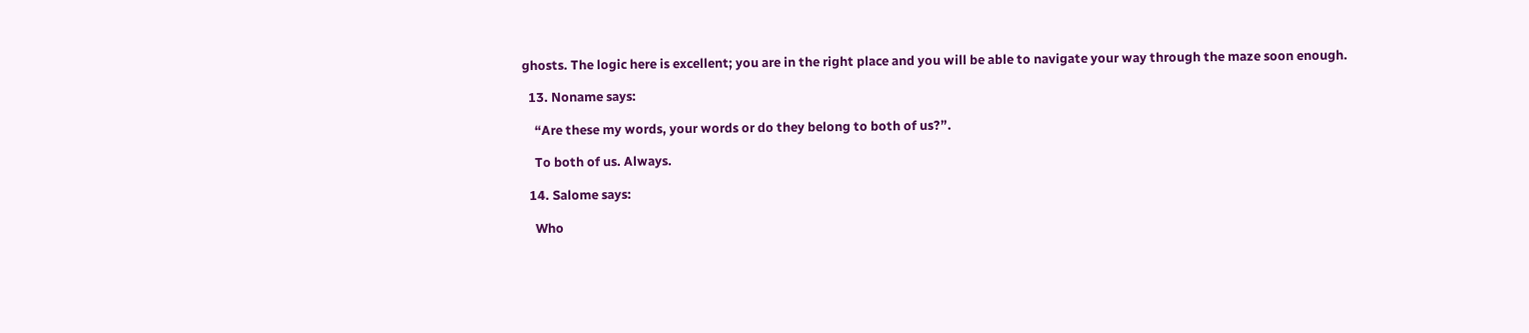ghosts. The logic here is excellent; you are in the right place and you will be able to navigate your way through the maze soon enough.

  13. Noname says:

    “Are these my words, your words or do they belong to both of us?”.

    To both of us. Always.

  14. Salome says:

    Who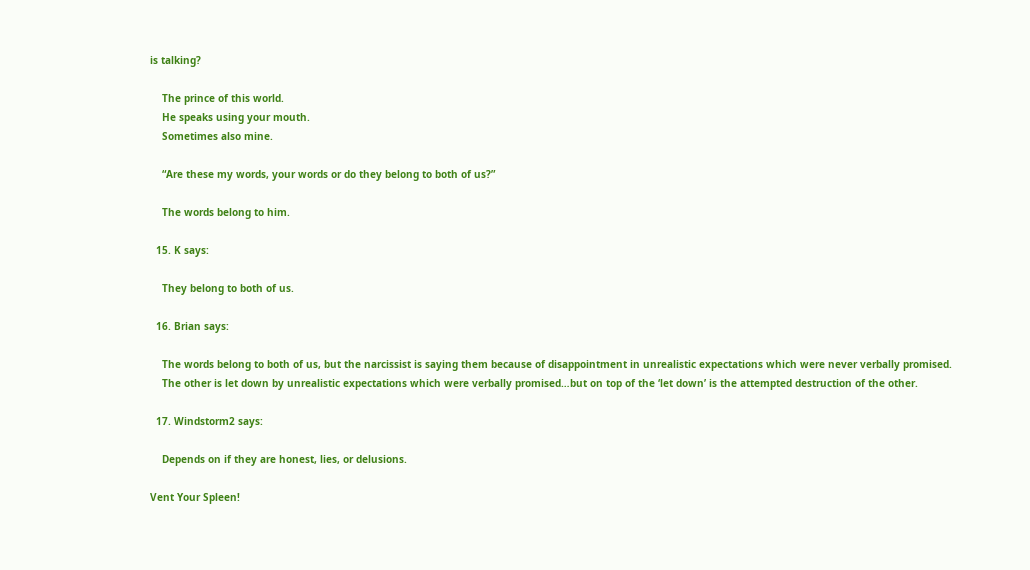is talking?

    The prince of this world.
    He speaks using your mouth.
    Sometimes also mine.

    “Are these my words, your words or do they belong to both of us?”

    The words belong to him.

  15. K says:

    They belong to both of us.

  16. Brian says:

    The words belong to both of us, but the narcissist is saying them because of disappointment in unrealistic expectations which were never verbally promised.
    The other is let down by unrealistic expectations which were verbally promised…but on top of the ‘let down’ is the attempted destruction of the other.

  17. Windstorm2 says:

    Depends on if they are honest, lies, or delusions.

Vent Your Spleen!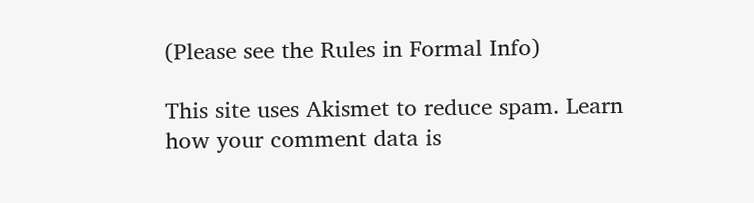(Please see the Rules in Formal Info)

This site uses Akismet to reduce spam. Learn how your comment data is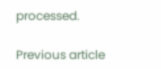processed.

Previous article